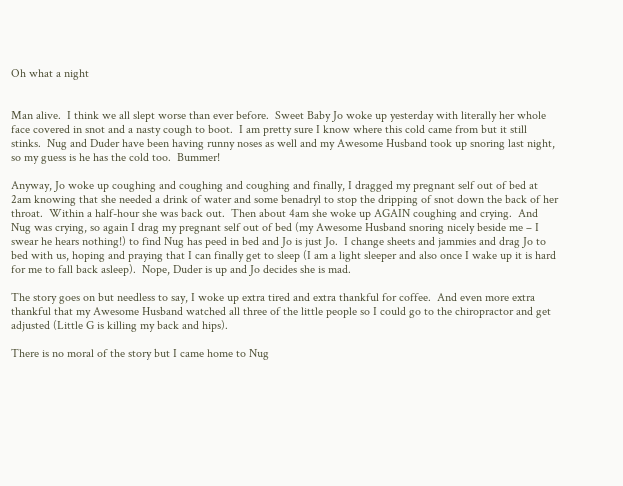Oh what a night


Man alive.  I think we all slept worse than ever before.  Sweet Baby Jo woke up yesterday with literally her whole face covered in snot and a nasty cough to boot.  I am pretty sure I know where this cold came from but it still stinks.  Nug and Duder have been having runny noses as well and my Awesome Husband took up snoring last night, so my guess is he has the cold too.  Bummer!

Anyway, Jo woke up coughing and coughing and coughing and finally, I dragged my pregnant self out of bed at 2am knowing that she needed a drink of water and some benadryl to stop the dripping of snot down the back of her throat.  Within a half-hour she was back out.  Then about 4am she woke up AGAIN coughing and crying.  And Nug was crying, so again I drag my pregnant self out of bed (my Awesome Husband snoring nicely beside me – I swear he hears nothing!) to find Nug has peed in bed and Jo is just Jo.  I change sheets and jammies and drag Jo to bed with us, hoping and praying that I can finally get to sleep (I am a light sleeper and also once I wake up it is hard for me to fall back asleep).  Nope, Duder is up and Jo decides she is mad.

The story goes on but needless to say, I woke up extra tired and extra thankful for coffee.  And even more extra thankful that my Awesome Husband watched all three of the little people so I could go to the chiropractor and get adjusted (Little G is killing my back and hips).

There is no moral of the story but I came home to Nug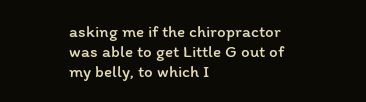asking me if the chiropractor was able to get Little G out of my belly, to which I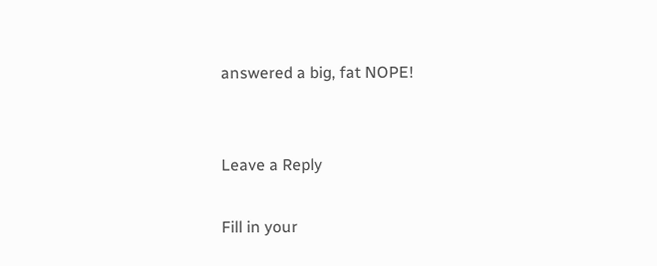answered a big, fat NOPE!


Leave a Reply

Fill in your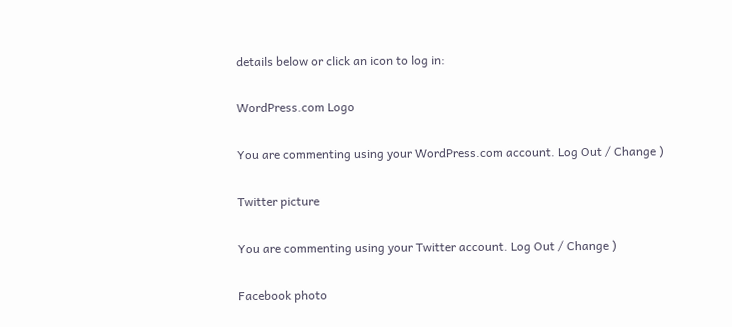details below or click an icon to log in:

WordPress.com Logo

You are commenting using your WordPress.com account. Log Out / Change )

Twitter picture

You are commenting using your Twitter account. Log Out / Change )

Facebook photo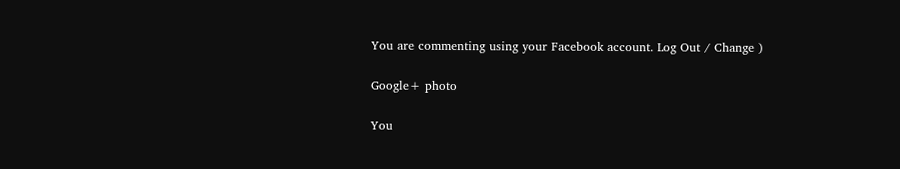You are commenting using your Facebook account. Log Out / Change )

Google+ photo

You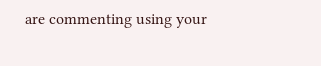are commenting using your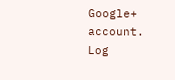Google+ account. Log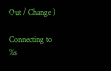Out / Change )

Connecting to %s